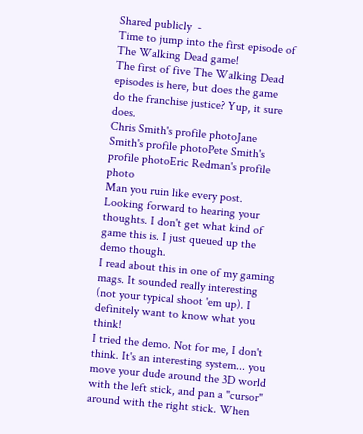Shared publicly  -
Time to jump into the first episode of The Walking Dead game!
The first of five The Walking Dead episodes is here, but does the game do the franchise justice? Yup, it sure does.
Chris Smith's profile photoJane Smith's profile photoPete Smith's profile photoEric Redman's profile photo
Man you ruin like every post.
Looking forward to hearing your thoughts. I don't get what kind of game this is. I just queued up the demo though.
I read about this in one of my gaming mags. It sounded really interesting (not your typical shoot 'em up). I definitely want to know what you think!
I tried the demo. Not for me, I don't think. It's an interesting system... you move your dude around the 3D world with the left stick, and pan a "cursor" around with the right stick. When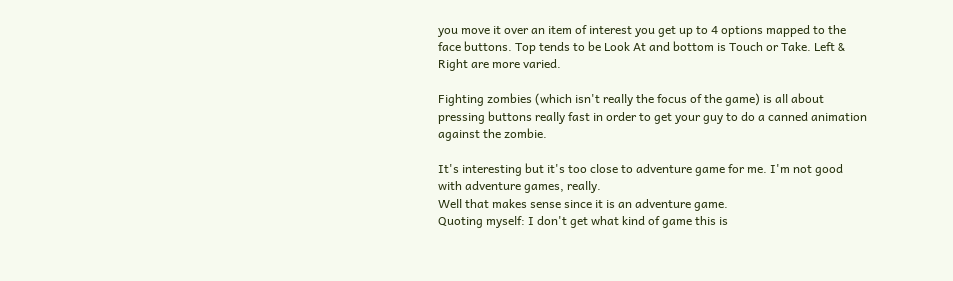you move it over an item of interest you get up to 4 options mapped to the face buttons. Top tends to be Look At and bottom is Touch or Take. Left & Right are more varied.

Fighting zombies (which isn't really the focus of the game) is all about pressing buttons really fast in order to get your guy to do a canned animation against the zombie.

It's interesting but it's too close to adventure game for me. I'm not good with adventure games, really.
Well that makes sense since it is an adventure game.
Quoting myself: I don't get what kind of game this is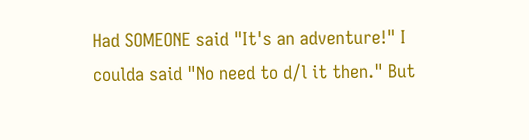Had SOMEONE said "It's an adventure!" I coulda said "No need to d/l it then." But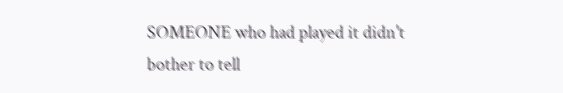SOMEONE who had played it didn't bother to tell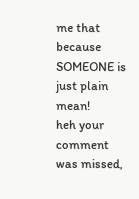me that because SOMEONE is just plain mean!
heh your comment was missed,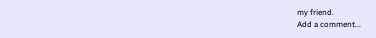my friend.
Add a comment...